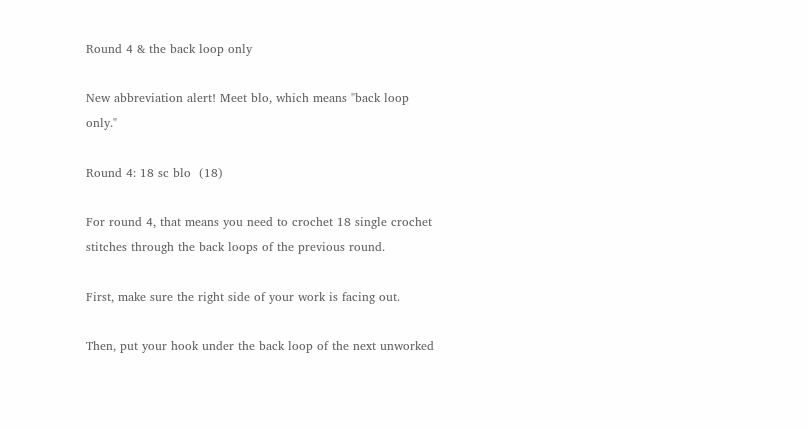Round 4 & the back loop only

New abbreviation alert! Meet blo, which means "back loop only."

Round 4: 18 sc blo  (18)

For round 4, that means you need to crochet 18 single crochet stitches through the back loops of the previous round.

First, make sure the right side of your work is facing out.

Then, put your hook under the back loop of the next unworked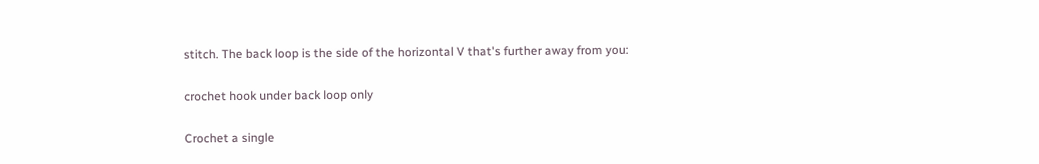stitch. The back loop is the side of the horizontal V that's further away from you:

crochet hook under back loop only

Crochet a single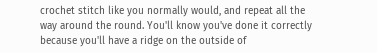crochet stitch like you normally would, and repeat all the way around the round. You'll know you've done it correctly because you'll have a ridge on the outside of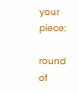your piece:

round of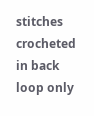stitches crocheted in back loop only